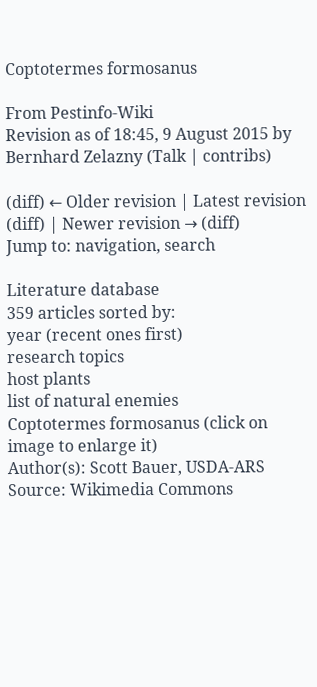Coptotermes formosanus

From Pestinfo-Wiki
Revision as of 18:45, 9 August 2015 by Bernhard Zelazny (Talk | contribs)

(diff) ← Older revision | Latest revision (diff) | Newer revision → (diff)
Jump to: navigation, search

Literature database
359 articles sorted by:
year (recent ones first)
research topics
host plants
list of natural enemies
Coptotermes formosanus (click on image to enlarge it)
Author(s): Scott Bauer, USDA-ARS
Source: Wikimedia Commons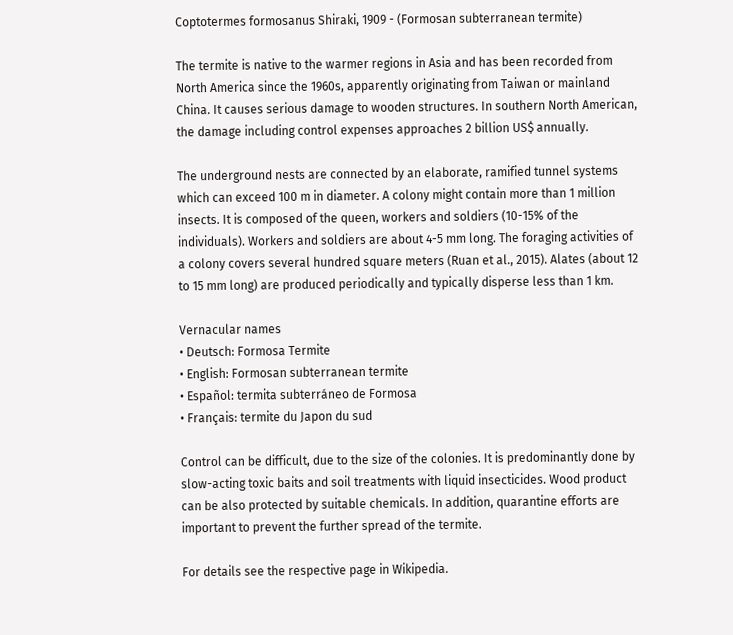Coptotermes formosanus Shiraki, 1909 - (Formosan subterranean termite)

The termite is native to the warmer regions in Asia and has been recorded from North America since the 1960s, apparently originating from Taiwan or mainland China. It causes serious damage to wooden structures. In southern North American, the damage including control expenses approaches 2 billion US$ annually.

The underground nests are connected by an elaborate, ramified tunnel systems which can exceed 100 m in diameter. A colony might contain more than 1 million insects. It is composed of the queen, workers and soldiers (10-15% of the individuals). Workers and soldiers are about 4-5 mm long. The foraging activities of a colony covers several hundred square meters (Ruan et al., 2015). Alates (about 12 to 15 mm long) are produced periodically and typically disperse less than 1 km.

Vernacular names
• Deutsch: Formosa Termite
• English: Formosan subterranean termite
• Español: termita subterráneo de Formosa
• Français: termite du Japon du sud

Control can be difficult, due to the size of the colonies. It is predominantly done by slow-acting toxic baits and soil treatments with liquid insecticides. Wood product can be also protected by suitable chemicals. In addition, quarantine efforts are important to prevent the further spread of the termite.

For details see the respective page in Wikipedia.